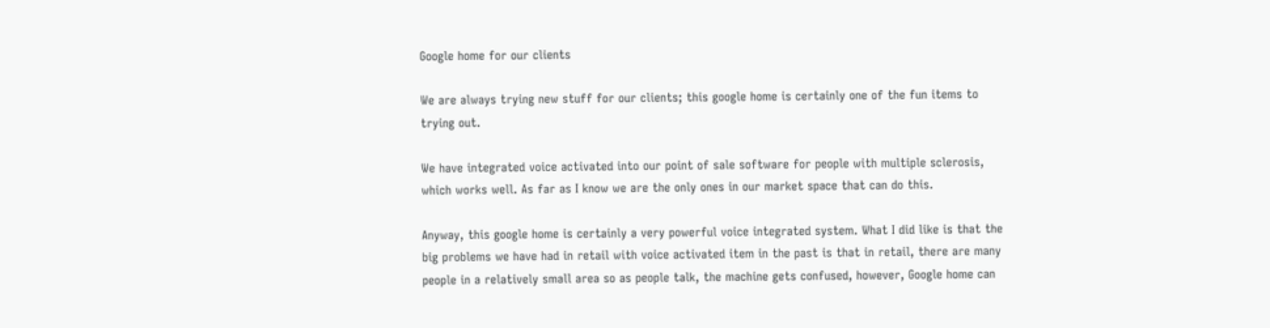Google home for our clients

We are always trying new stuff for our clients; this google home is certainly one of the fun items to trying out.

We have integrated voice activated into our point of sale software for people with multiple sclerosis, which works well. As far as I know we are the only ones in our market space that can do this.

Anyway, this google home is certainly a very powerful voice integrated system. What I did like is that the big problems we have had in retail with voice activated item in the past is that in retail, there are many people in a relatively small area so as people talk, the machine gets confused, however, Google home can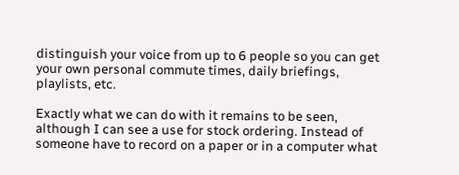distinguish your voice from up to 6 people so you can get your own personal commute times, daily briefings, playlists, etc.

Exactly what we can do with it remains to be seen, although I can see a use for stock ordering. Instead of someone have to record on a paper or in a computer what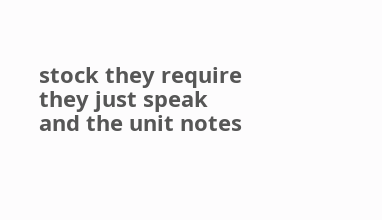stock they require they just speak and the unit notes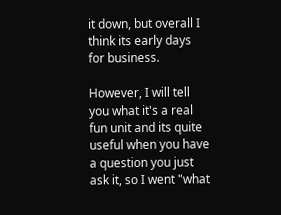it down, but overall I think its early days for business.

However, I will tell you what it's a real fun unit and its quite useful when you have a question you just ask it, so I went "what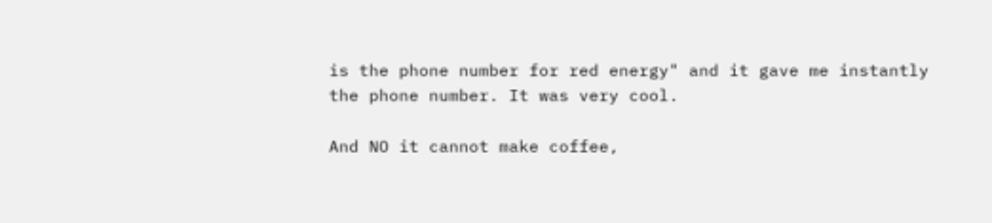is the phone number for red energy" and it gave me instantly the phone number. It was very cool.

And NO it cannot make coffee,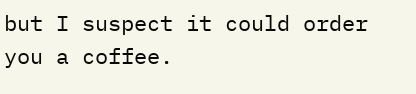but I suspect it could order you a coffee.